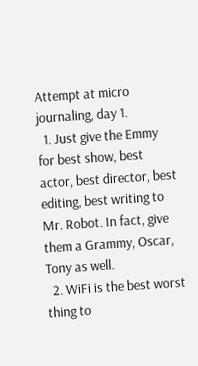Attempt at micro journaling, day 1.
  1. Just give the Emmy for best show, best actor, best director, best editing, best writing to Mr. Robot. In fact, give them a Grammy, Oscar, Tony as well.
  2. WiFi is the best worst thing to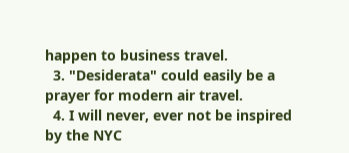happen to business travel.
  3. "Desiderata" could easily be a prayer for modern air travel.
  4. I will never, ever not be inspired by the NYC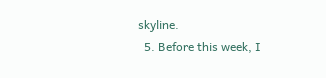skyline.
  5. Before this week, I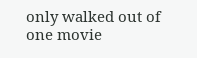only walked out of one movie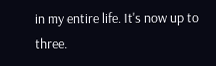in my entire life. It's now up to three.